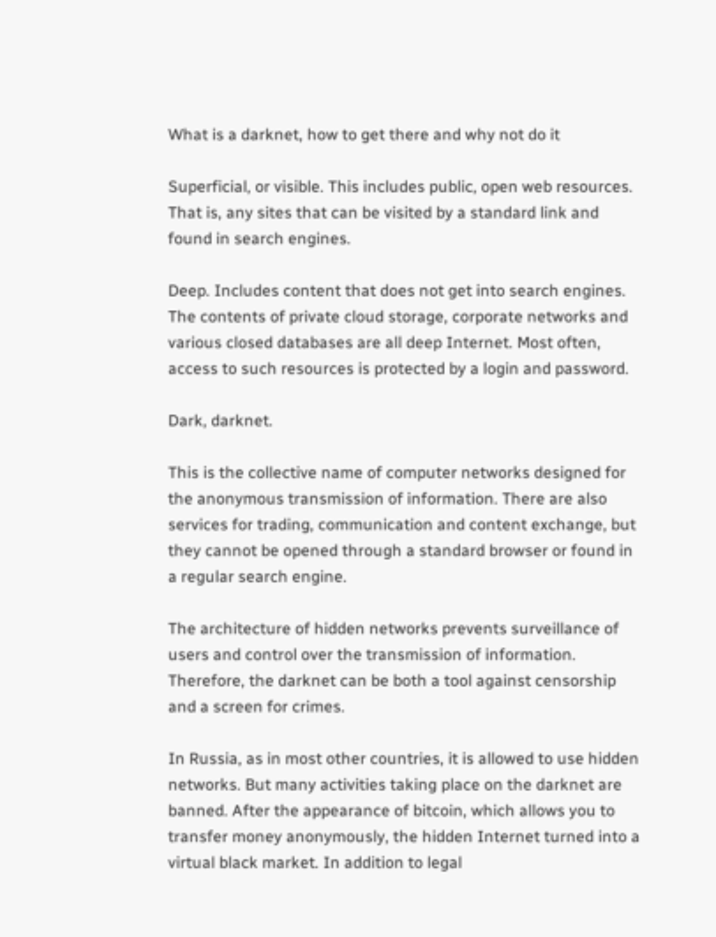What is a darknet, how to get there and why not do it

Superficial, or visible. This includes public, open web resources. That is, any sites that can be visited by a standard link and found in search engines.

Deep. Includes content that does not get into search engines. The contents of private cloud storage, corporate networks and various closed databases are all deep Internet. Most often, access to such resources is protected by a login and password.

Dark, darknet.

This is the collective name of computer networks designed for the anonymous transmission of information. There are also services for trading, communication and content exchange, but they cannot be opened through a standard browser or found in a regular search engine.

The architecture of hidden networks prevents surveillance of users and control over the transmission of information. Therefore, the darknet can be both a tool against censorship and a screen for crimes.

In Russia, as in most other countries, it is allowed to use hidden networks. But many activities taking place on the darknet are banned. After the appearance of bitcoin, which allows you to transfer money anonymously, the hidden Internet turned into a virtual black market. In addition to legal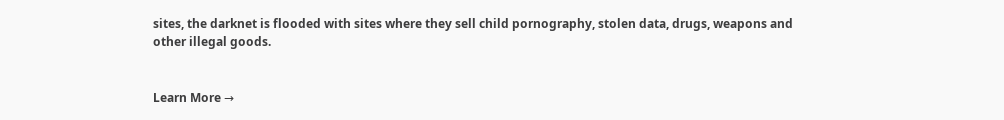sites, the darknet is flooded with sites where they sell child pornography, stolen data, drugs, weapons and other illegal goods.


Learn More →